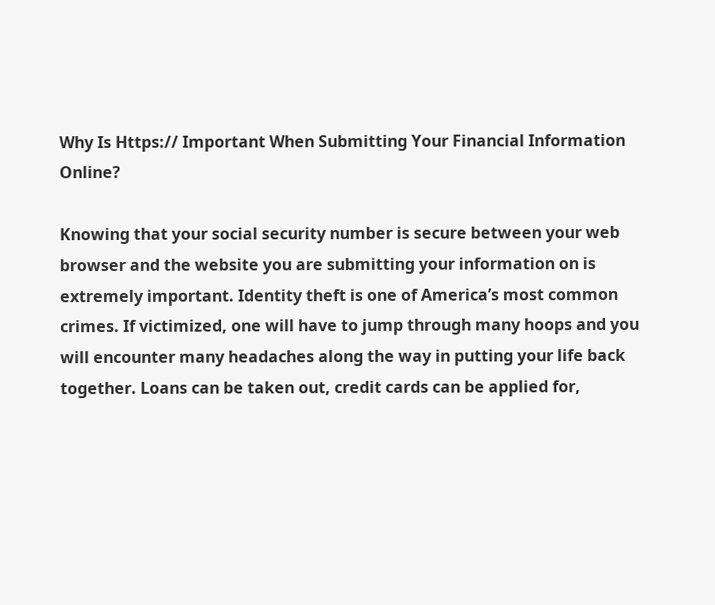Why Is Https:// Important When Submitting Your Financial Information Online?

Knowing that your social security number is secure between your web browser and the website you are submitting your information on is extremely important. Identity theft is one of America’s most common crimes. If victimized, one will have to jump through many hoops and you will encounter many headaches along the way in putting your life back together. Loans can be taken out, credit cards can be applied for,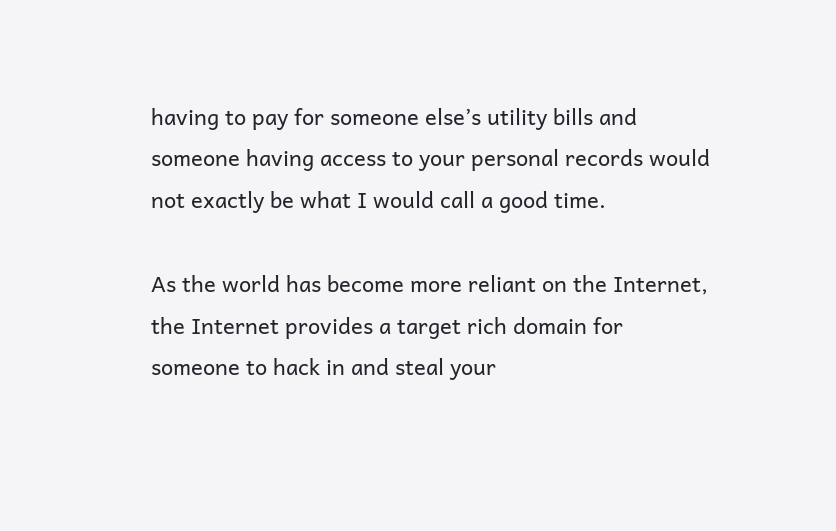having to pay for someone else’s utility bills and someone having access to your personal records would not exactly be what I would call a good time.

As the world has become more reliant on the Internet, the Internet provides a target rich domain for someone to hack in and steal your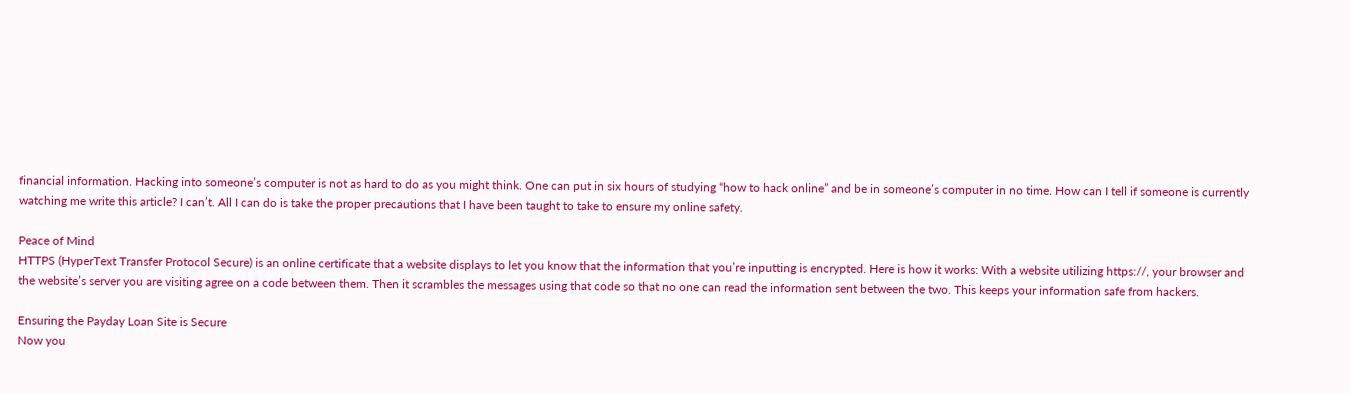financial information. Hacking into someone’s computer is not as hard to do as you might think. One can put in six hours of studying “how to hack online” and be in someone’s computer in no time. How can I tell if someone is currently watching me write this article? I can’t. All I can do is take the proper precautions that I have been taught to take to ensure my online safety.

Peace of Mind
HTTPS (HyperText Transfer Protocol Secure) is an online certificate that a website displays to let you know that the information that you’re inputting is encrypted. Here is how it works: With a website utilizing https://, your browser and the website’s server you are visiting agree on a code between them. Then it scrambles the messages using that code so that no one can read the information sent between the two. This keeps your information safe from hackers.

Ensuring the Payday Loan Site is Secure
Now you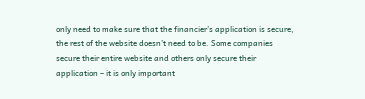only need to make sure that the financier’s application is secure, the rest of the website doesn’t need to be. Some companies secure their entire website and others only secure their application – it is only important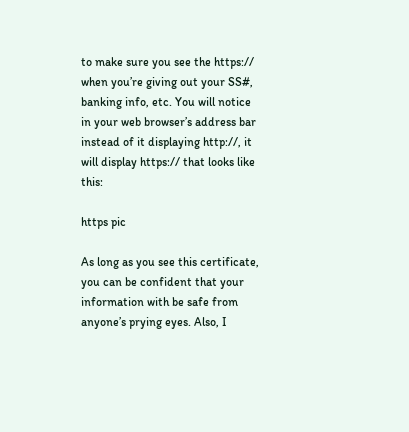to make sure you see the https:// when you’re giving out your SS#, banking info, etc. You will notice in your web browser’s address bar instead of it displaying http://, it will display https:// that looks like this:

https pic

As long as you see this certificate, you can be confident that your information with be safe from anyone’s prying eyes. Also, I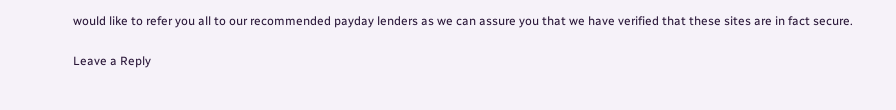would like to refer you all to our recommended payday lenders as we can assure you that we have verified that these sites are in fact secure.

Leave a Reply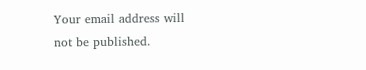Your email address will not be published.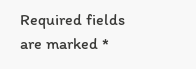Required fields are marked *